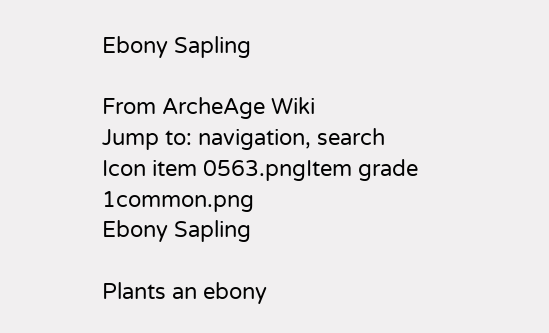Ebony Sapling

From ArcheAge Wiki
Jump to: navigation, search
Icon item 0563.pngItem grade 1common.png
Ebony Sapling

Plants an ebony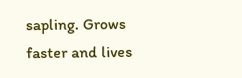sapling. Grows faster and lives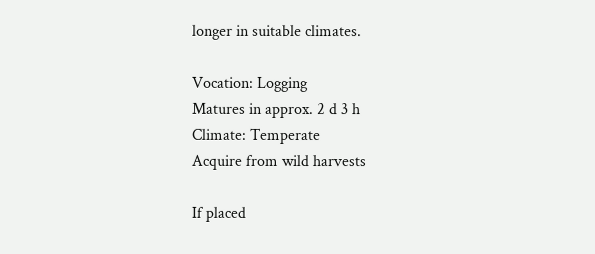longer in suitable climates.

Vocation: Logging
Matures in approx. 2 d 3 h
Climate: Temperate
Acquire from wild harvests

If placed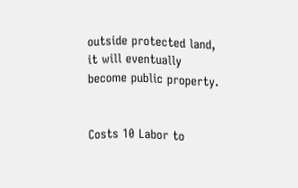outside protected land, it will eventually become public property.


Costs 10 Labor to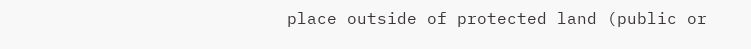place outside of protected land (public or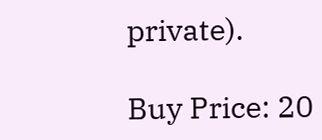private).

Buy Price: 20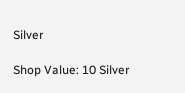Silver

Shop Value: 10 Silver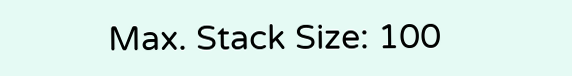Max. Stack Size: 100